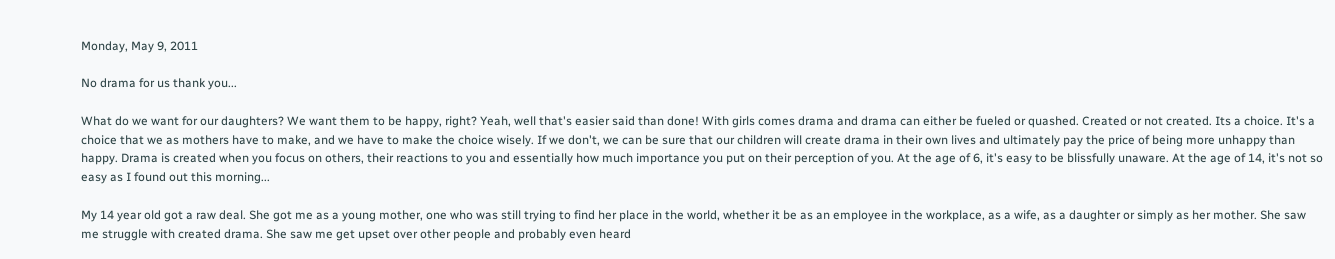Monday, May 9, 2011

No drama for us thank you...

What do we want for our daughters? We want them to be happy, right? Yeah, well that's easier said than done! With girls comes drama and drama can either be fueled or quashed. Created or not created. Its a choice. It's a choice that we as mothers have to make, and we have to make the choice wisely. If we don't, we can be sure that our children will create drama in their own lives and ultimately pay the price of being more unhappy than happy. Drama is created when you focus on others, their reactions to you and essentially how much importance you put on their perception of you. At the age of 6, it's easy to be blissfully unaware. At the age of 14, it's not so easy as I found out this morning...

My 14 year old got a raw deal. She got me as a young mother, one who was still trying to find her place in the world, whether it be as an employee in the workplace, as a wife, as a daughter or simply as her mother. She saw me struggle with created drama. She saw me get upset over other people and probably even heard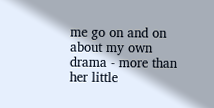me go on and on about my own drama - more than her little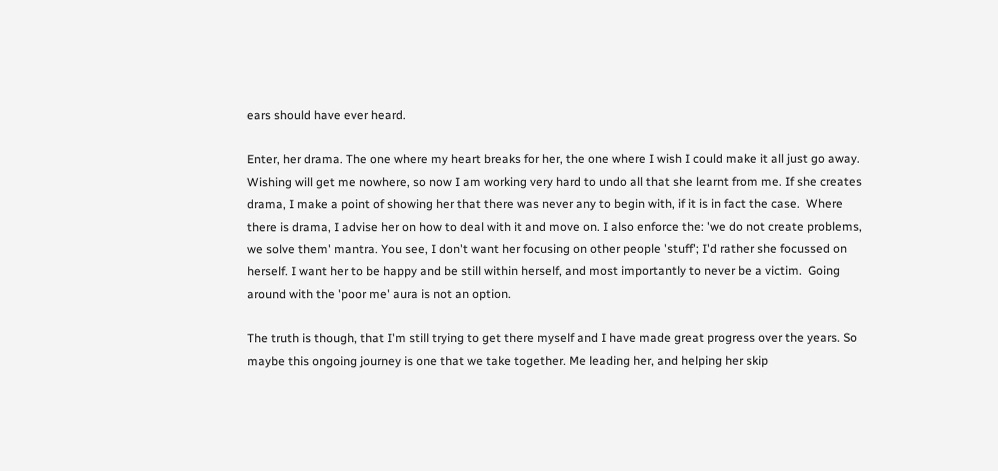ears should have ever heard.

Enter, her drama. The one where my heart breaks for her, the one where I wish I could make it all just go away. Wishing will get me nowhere, so now I am working very hard to undo all that she learnt from me. If she creates drama, I make a point of showing her that there was never any to begin with, if it is in fact the case.  Where there is drama, I advise her on how to deal with it and move on. I also enforce the: 'we do not create problems, we solve them' mantra. You see, I don't want her focusing on other people 'stuff'; I'd rather she focussed on herself. I want her to be happy and be still within herself, and most importantly to never be a victim.  Going around with the 'poor me' aura is not an option.

The truth is though, that I'm still trying to get there myself and I have made great progress over the years. So maybe this ongoing journey is one that we take together. Me leading her, and helping her skip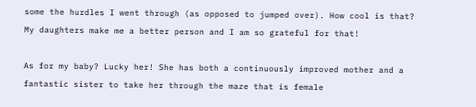some the hurdles I went through (as opposed to jumped over). How cool is that? My daughters make me a better person and I am so grateful for that!

As for my baby? Lucky her! She has both a continuously improved mother and a fantastic sister to take her through the maze that is female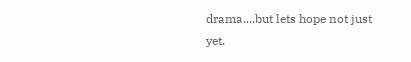drama....but lets hope not just yet.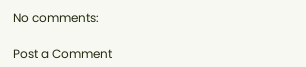No comments:

Post a Comment